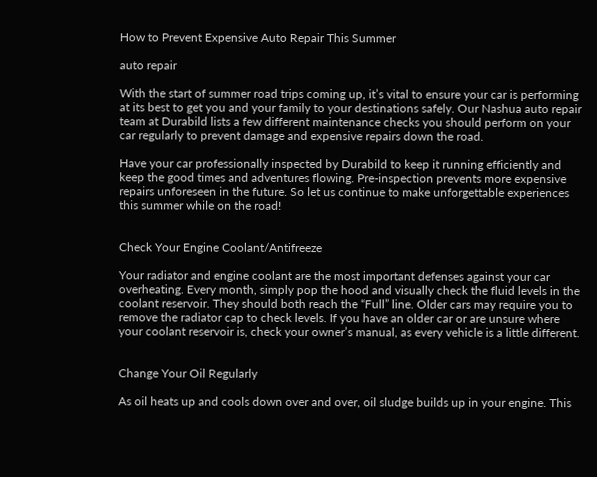How to Prevent Expensive Auto Repair This Summer

auto repair

With the start of summer road trips coming up, it’s vital to ensure your car is performing at its best to get you and your family to your destinations safely. Our Nashua auto repair team at Durabild lists a few different maintenance checks you should perform on your car regularly to prevent damage and expensive repairs down the road.

Have your car professionally inspected by Durabild to keep it running efficiently and keep the good times and adventures flowing. Pre-inspection prevents more expensive repairs unforeseen in the future. So let us continue to make unforgettable experiences this summer while on the road!


Check Your Engine Coolant/Antifreeze

Your radiator and engine coolant are the most important defenses against your car overheating. Every month, simply pop the hood and visually check the fluid levels in the coolant reservoir. They should both reach the “Full” line. Older cars may require you to remove the radiator cap to check levels. If you have an older car or are unsure where your coolant reservoir is, check your owner’s manual, as every vehicle is a little different.


Change Your Oil Regularly

As oil heats up and cools down over and over, oil sludge builds up in your engine. This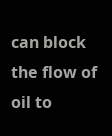can block the flow of oil to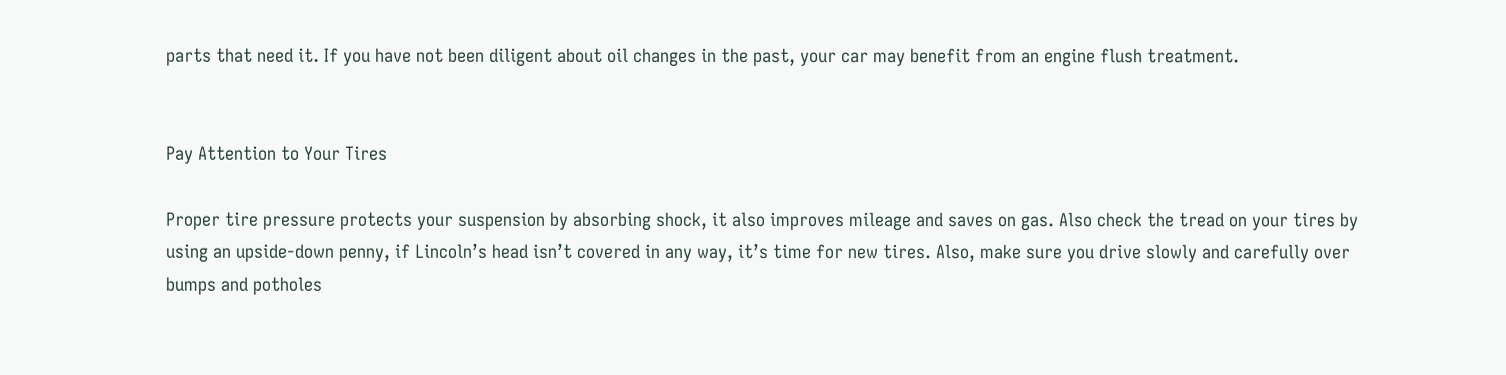parts that need it. If you have not been diligent about oil changes in the past, your car may benefit from an engine flush treatment.


Pay Attention to Your Tires

Proper tire pressure protects your suspension by absorbing shock, it also improves mileage and saves on gas. Also check the tread on your tires by using an upside-down penny, if Lincoln’s head isn’t covered in any way, it’s time for new tires. Also, make sure you drive slowly and carefully over bumps and potholes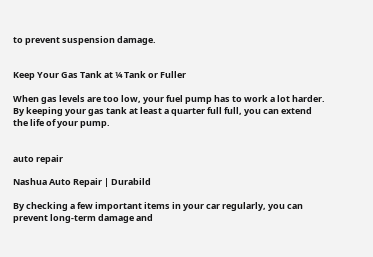to prevent suspension damage.


Keep Your Gas Tank at ¼ Tank or Fuller

When gas levels are too low, your fuel pump has to work a lot harder. By keeping your gas tank at least a quarter full full, you can extend the life of your pump.


auto repair

Nashua Auto Repair | Durabild

By checking a few important items in your car regularly, you can prevent long-term damage and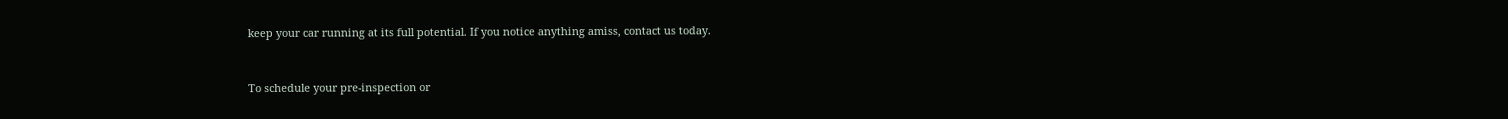keep your car running at its full potential. If you notice anything amiss, contact us today.


To schedule your pre-inspection or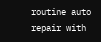routine auto repair with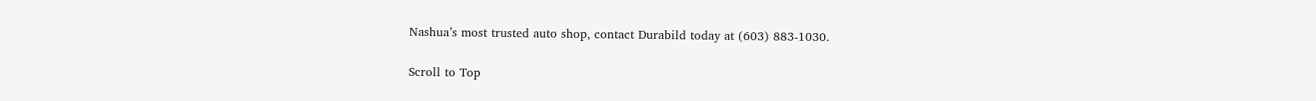Nashua’s most trusted auto shop, contact Durabild today at (603) 883-1030.

Scroll to Top